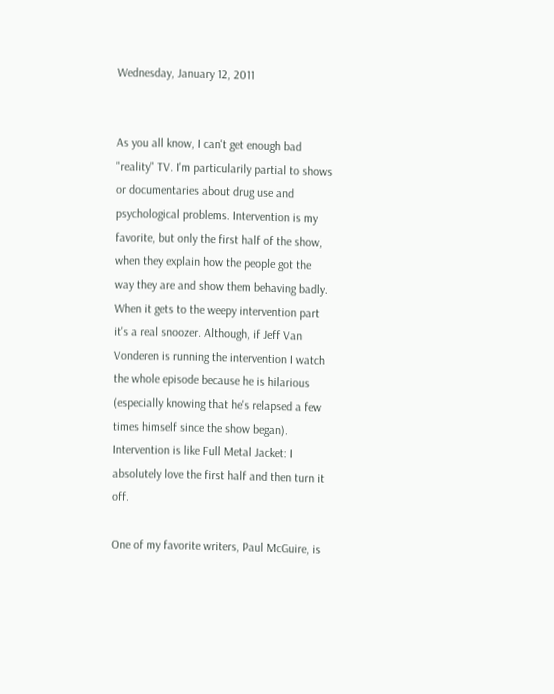Wednesday, January 12, 2011


As you all know, I can't get enough bad "reality" TV. I'm particularily partial to shows or documentaries about drug use and psychological problems. Intervention is my favorite, but only the first half of the show, when they explain how the people got the way they are and show them behaving badly. When it gets to the weepy intervention part it's a real snoozer. Although, if Jeff Van Vonderen is running the intervention I watch the whole episode because he is hilarious (especially knowing that he's relapsed a few times himself since the show began). Intervention is like Full Metal Jacket: I absolutely love the first half and then turn it off.

One of my favorite writers, Paul McGuire, is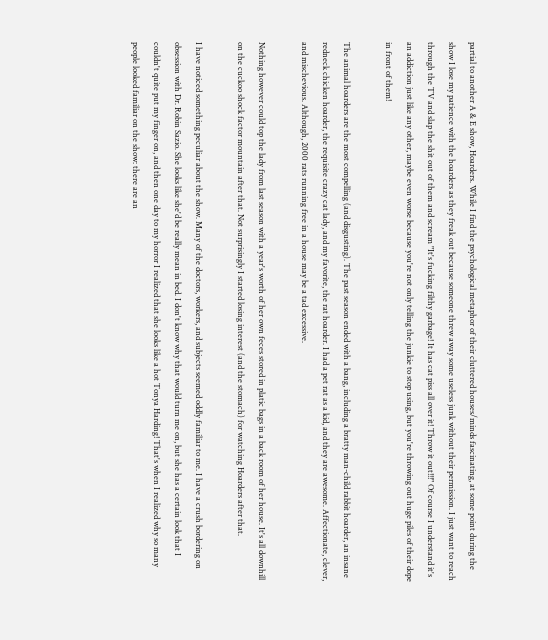partial to another A & E show, Hoarders. While I find the psychological metaphor of their cluttered houses/minds fascinating, at some point during the show I lose my patience with the hoarders as they freak out because someone threw away some useless junk without their permission. I just want to reach through the TV and slap the shit out of them and scream "It's fucking filthy garbage! It has cat piss all over it! Throw it out!!!" Of course I understand it's an addiction just like any other, maybe even worse because you're not only telling the junkie to stop using, but you're throwing out huge piles of their dope in front of them!

The animal hoarders are the most compelling (and disgusting). The past season ended with a bang, including a bratty man-child rabbit hoarder, an insane redneck chicken hoarder, the requisite crazy cat lady, and my favorite, the rat hoarder. I had a pet rat as a kid, and they are awesome. Affectionate, clever, and mischevious. Although, 2000 rats running free in a house may be a tad excessive.

Nothing however could top the lady from last season with a year's worth of her own feces stored in platic bags in a back room of her house. It's all downhill on the cuckoo shock factor mountain after that. Not surprisingly I started losing interest (and the stomach) for watching Hoarders after that.

I have noticed something peculiar about the show. Many of the doctors, workers, and subjects seemed oddly familiar to me. I have a crush bordering on obsession with Dr. Robin Sazio. She looks like she'd be really mean in bed. I don't know why that would turn me on, but she has a certain look that I couldn't quite put my finger on, and then one day to my horror I realized that she looks like a hot Tonya Harding! That's when I realized why so many people looked familiar on the show: there are an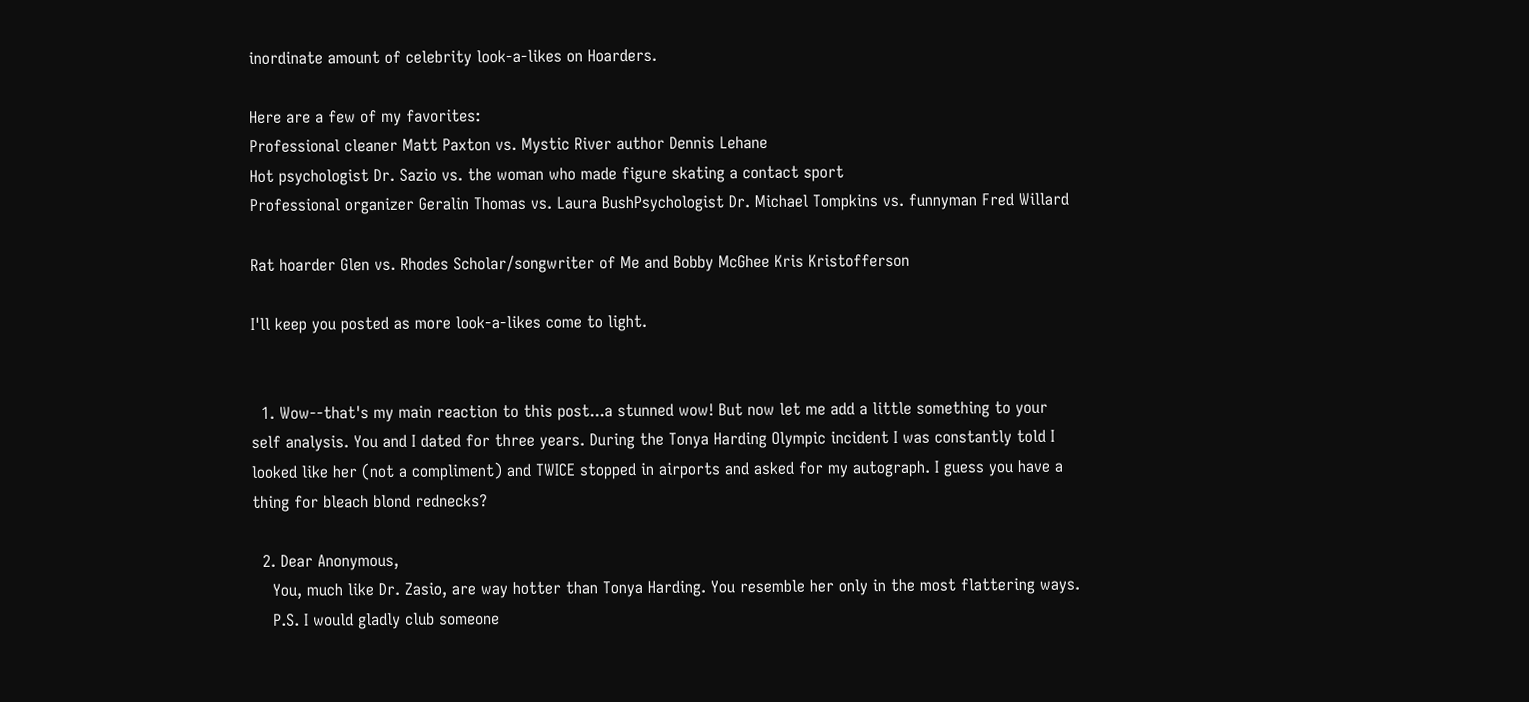inordinate amount of celebrity look-a-likes on Hoarders.

Here are a few of my favorites:
Professional cleaner Matt Paxton vs. Mystic River author Dennis Lehane
Hot psychologist Dr. Sazio vs. the woman who made figure skating a contact sport
Professional organizer Geralin Thomas vs. Laura BushPsychologist Dr. Michael Tompkins vs. funnyman Fred Willard

Rat hoarder Glen vs. Rhodes Scholar/songwriter of Me and Bobby McGhee Kris Kristofferson

I'll keep you posted as more look-a-likes come to light.


  1. Wow--that's my main reaction to this post...a stunned wow! But now let me add a little something to your self analysis. You and I dated for three years. During the Tonya Harding Olympic incident I was constantly told I looked like her (not a compliment) and TWICE stopped in airports and asked for my autograph. I guess you have a thing for bleach blond rednecks?

  2. Dear Anonymous,
    You, much like Dr. Zasio, are way hotter than Tonya Harding. You resemble her only in the most flattering ways.
    P.S. I would gladly club someone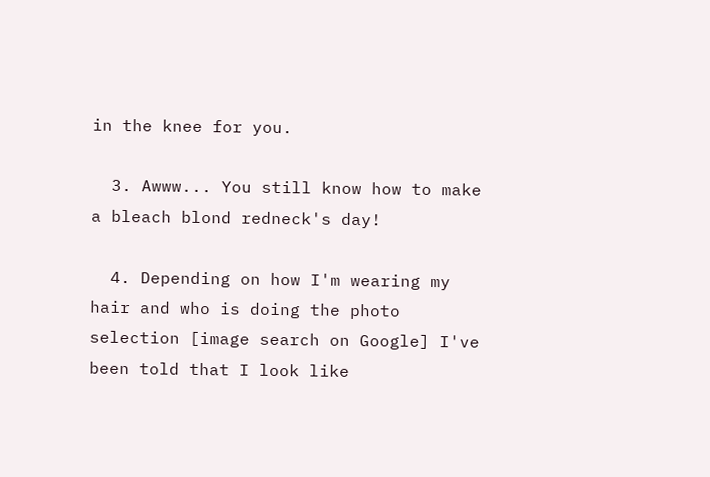in the knee for you.

  3. Awww... You still know how to make a bleach blond redneck's day!

  4. Depending on how I'm wearing my hair and who is doing the photo selection [image search on Google] I've been told that I look like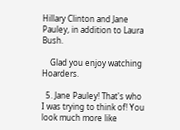Hillary Clinton and Jane Pauley, in addition to Laura Bush.

    Glad you enjoy watching Hoarders.

  5. Jane Pauley! That's who I was trying to think of! You look much more like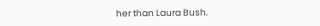her than Laura Bush.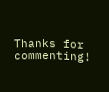Thanks for commenting!